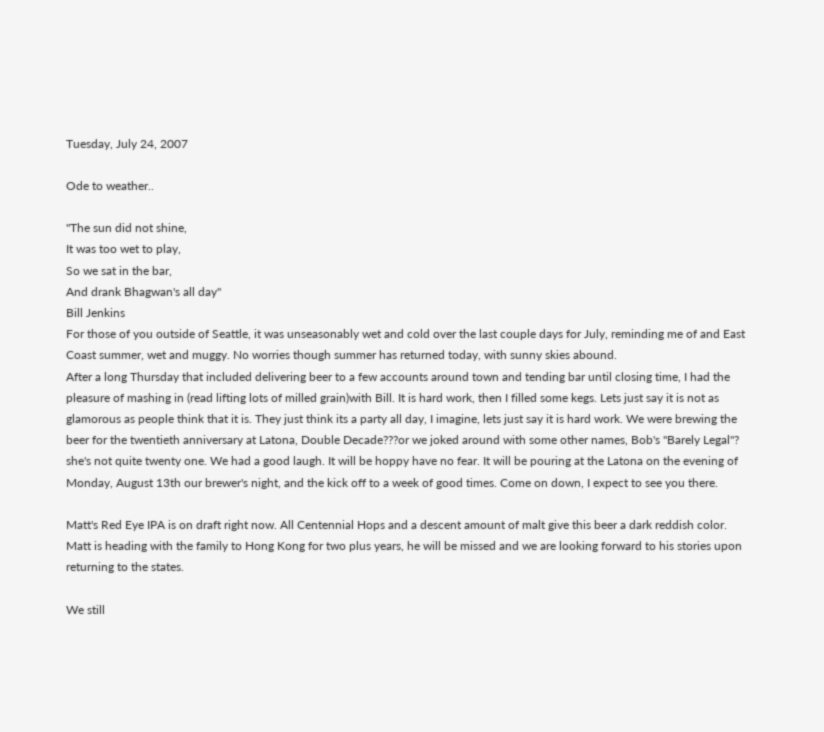Tuesday, July 24, 2007

Ode to weather..

"The sun did not shine,
It was too wet to play,
So we sat in the bar,
And drank Bhagwan's all day"
Bill Jenkins
For those of you outside of Seattle, it was unseasonably wet and cold over the last couple days for July, reminding me of and East Coast summer, wet and muggy. No worries though summer has returned today, with sunny skies abound.
After a long Thursday that included delivering beer to a few accounts around town and tending bar until closing time, I had the pleasure of mashing in (read lifting lots of milled grain)with Bill. It is hard work, then I filled some kegs. Lets just say it is not as glamorous as people think that it is. They just think its a party all day, I imagine, lets just say it is hard work. We were brewing the beer for the twentieth anniversary at Latona, Double Decade???or we joked around with some other names, Bob's "Barely Legal"? she's not quite twenty one. We had a good laugh. It will be hoppy have no fear. It will be pouring at the Latona on the evening of Monday, August 13th our brewer's night, and the kick off to a week of good times. Come on down, I expect to see you there.

Matt's Red Eye IPA is on draft right now. All Centennial Hops and a descent amount of malt give this beer a dark reddish color. Matt is heading with the family to Hong Kong for two plus years, he will be missed and we are looking forward to his stories upon returning to the states.

We still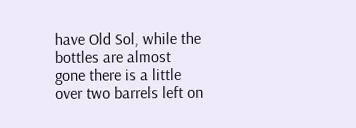have Old Sol, while the bottles are almost gone there is a little over two barrels left on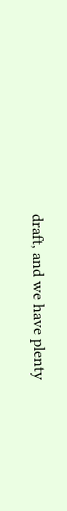draft, and we have plenty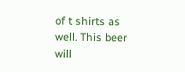of t shirts as well. This beer will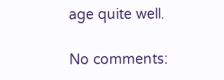age quite well.

No comments: